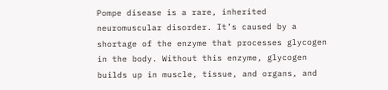Pompe disease is a rare, inherited neuromuscular disorder. It’s caused by a shortage of the enzyme that processes glycogen in the body. Without this enzyme, glycogen builds up in muscle, tissue, and organs, and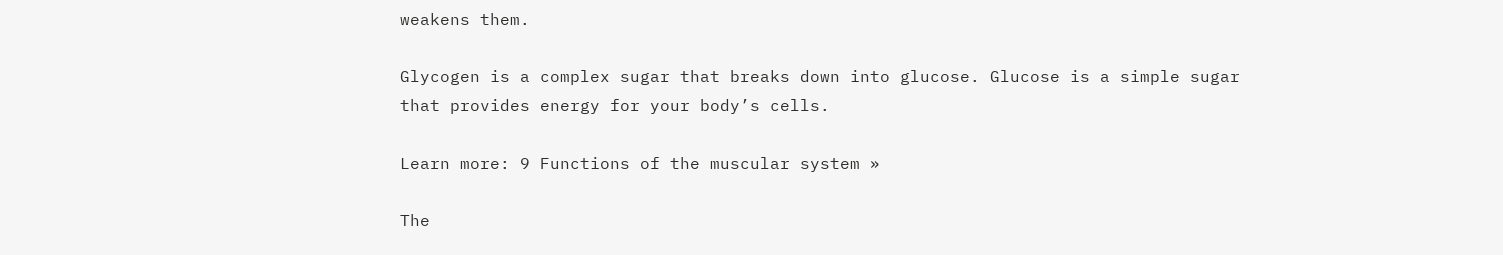weakens them.

Glycogen is a complex sugar that breaks down into glucose. Glucose is a simple sugar that provides energy for your body’s cells.

Learn more: 9 Functions of the muscular system »

The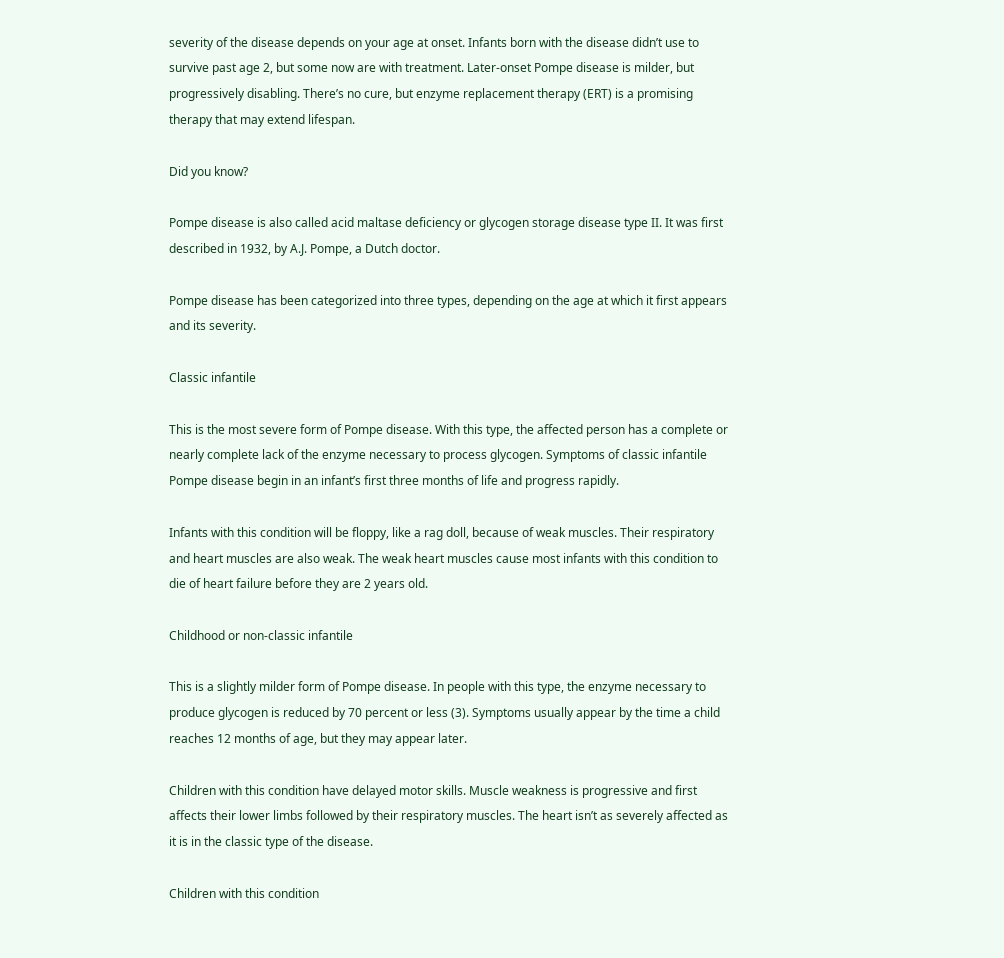severity of the disease depends on your age at onset. Infants born with the disease didn’t use to survive past age 2, but some now are with treatment. Later-onset Pompe disease is milder, but progressively disabling. There’s no cure, but enzyme replacement therapy (ERT) is a promising therapy that may extend lifespan.

Did you know?

Pompe disease is also called acid maltase deficiency or glycogen storage disease type II. It was first described in 1932, by A.J. Pompe, a Dutch doctor.

Pompe disease has been categorized into three types, depending on the age at which it first appears and its severity.

Classic infantile

This is the most severe form of Pompe disease. With this type, the affected person has a complete or nearly complete lack of the enzyme necessary to process glycogen. Symptoms of classic infantile Pompe disease begin in an infant’s first three months of life and progress rapidly.

Infants with this condition will be floppy, like a rag doll, because of weak muscles. Their respiratory and heart muscles are also weak. The weak heart muscles cause most infants with this condition to die of heart failure before they are 2 years old.

Childhood or non-classic infantile

This is a slightly milder form of Pompe disease. In people with this type, the enzyme necessary to produce glycogen is reduced by 70 percent or less (3). Symptoms usually appear by the time a child reaches 12 months of age, but they may appear later.

Children with this condition have delayed motor skills. Muscle weakness is progressive and first affects their lower limbs followed by their respiratory muscles. The heart isn’t as severely affected as it is in the classic type of the disease.

Children with this condition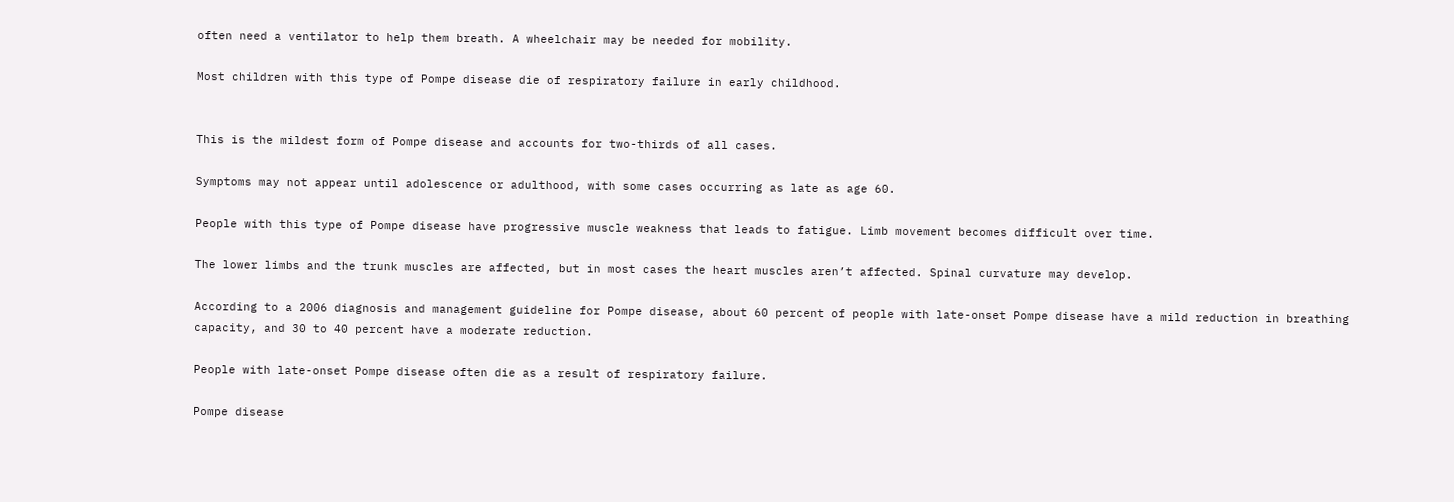often need a ventilator to help them breath. A wheelchair may be needed for mobility.

Most children with this type of Pompe disease die of respiratory failure in early childhood.


This is the mildest form of Pompe disease and accounts for two-thirds of all cases.

Symptoms may not appear until adolescence or adulthood, with some cases occurring as late as age 60.

People with this type of Pompe disease have progressive muscle weakness that leads to fatigue. Limb movement becomes difficult over time.

The lower limbs and the trunk muscles are affected, but in most cases the heart muscles aren’t affected. Spinal curvature may develop.

According to a 2006 diagnosis and management guideline for Pompe disease, about 60 percent of people with late-onset Pompe disease have a mild reduction in breathing capacity, and 30 to 40 percent have a moderate reduction.

People with late-onset Pompe disease often die as a result of respiratory failure.

Pompe disease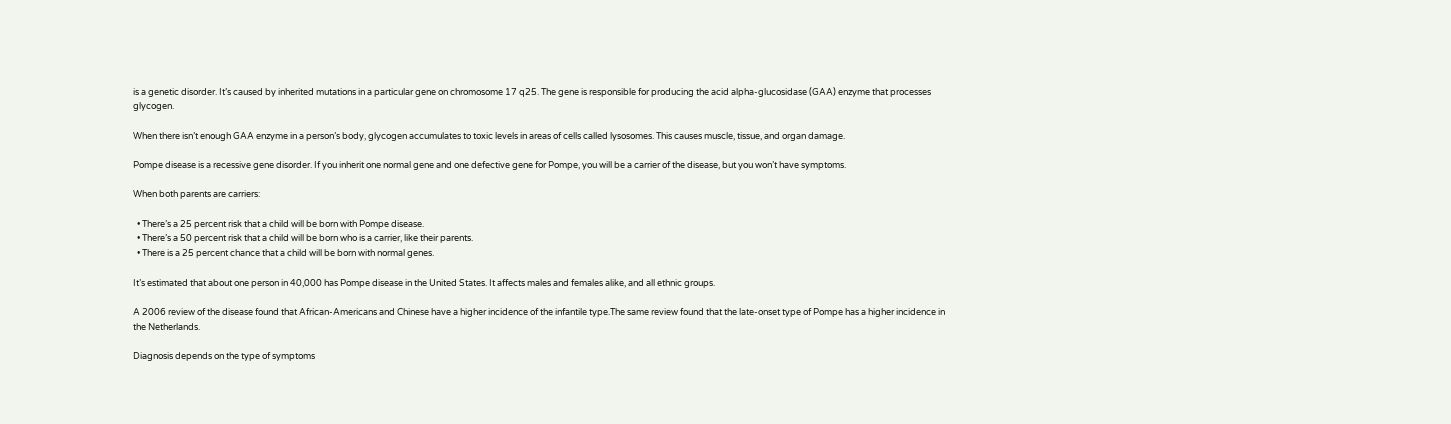is a genetic disorder. It’s caused by inherited mutations in a particular gene on chromosome 17 q25. The gene is responsible for producing the acid alpha-glucosidase (GAA) enzyme that processes glycogen.

When there isn’t enough GAA enzyme in a person’s body, glycogen accumulates to toxic levels in areas of cells called lysosomes. This causes muscle, tissue, and organ damage.

Pompe disease is a recessive gene disorder. If you inherit one normal gene and one defective gene for Pompe, you will be a carrier of the disease, but you won’t have symptoms.

When both parents are carriers:

  • There’s a 25 percent risk that a child will be born with Pompe disease.
  • There’s a 50 percent risk that a child will be born who is a carrier, like their parents.
  • There is a 25 percent chance that a child will be born with normal genes.

It’s estimated that about one person in 40,000 has Pompe disease in the United States. It affects males and females alike, and all ethnic groups.

A 2006 review of the disease found that African-Americans and Chinese have a higher incidence of the infantile type.The same review found that the late-onset type of Pompe has a higher incidence in the Netherlands.

Diagnosis depends on the type of symptoms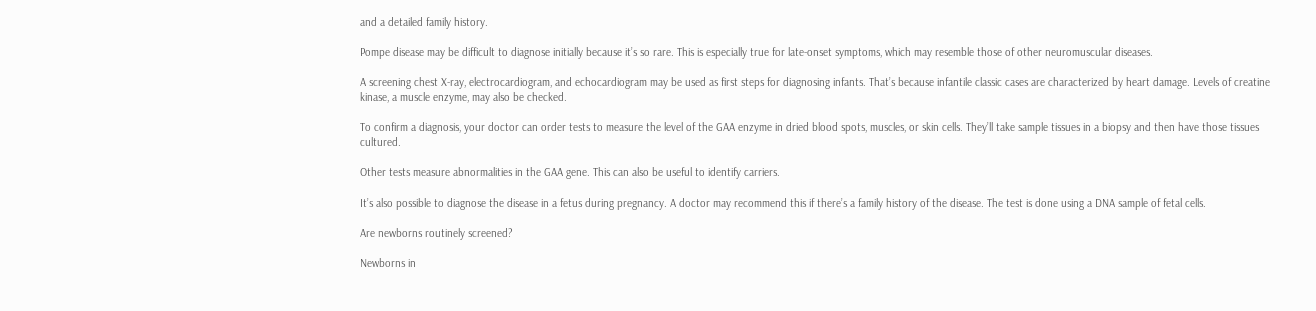and a detailed family history.

Pompe disease may be difficult to diagnose initially because it’s so rare. This is especially true for late-onset symptoms, which may resemble those of other neuromuscular diseases.

A screening chest X-ray, electrocardiogram, and echocardiogram may be used as first steps for diagnosing infants. That’s because infantile classic cases are characterized by heart damage. Levels of creatine kinase, a muscle enzyme, may also be checked.

To confirm a diagnosis, your doctor can order tests to measure the level of the GAA enzyme in dried blood spots, muscles, or skin cells. They’ll take sample tissues in a biopsy and then have those tissues cultured.

Other tests measure abnormalities in the GAA gene. This can also be useful to identify carriers.

It’s also possible to diagnose the disease in a fetus during pregnancy. A doctor may recommend this if there’s a family history of the disease. The test is done using a DNA sample of fetal cells.

Are newborns routinely screened?

Newborns in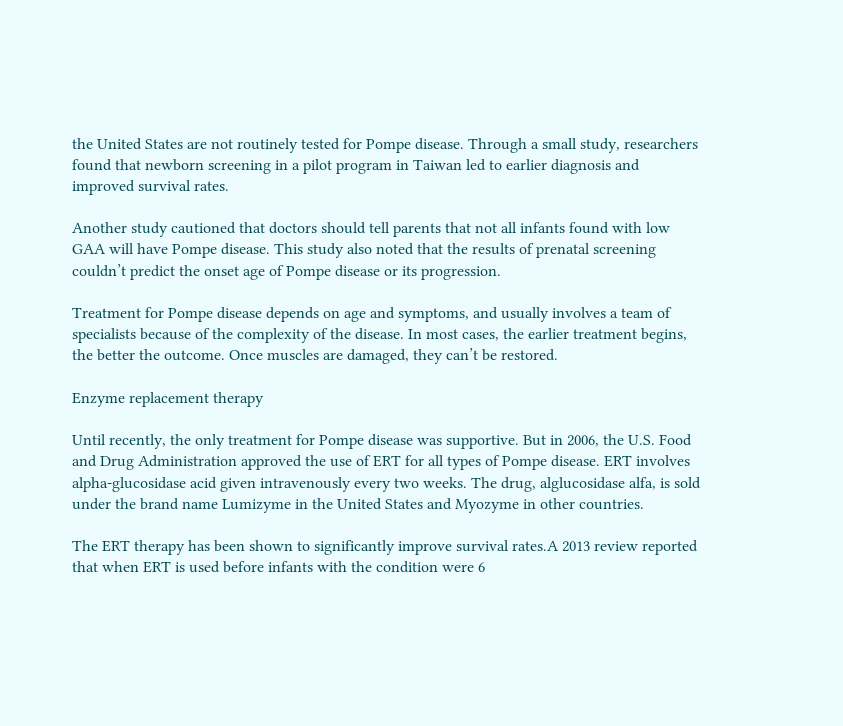the United States are not routinely tested for Pompe disease. Through a small study, researchers found that newborn screening in a pilot program in Taiwan led to earlier diagnosis and improved survival rates.

Another study cautioned that doctors should tell parents that not all infants found with low GAA will have Pompe disease. This study also noted that the results of prenatal screening couldn’t predict the onset age of Pompe disease or its progression.

Treatment for Pompe disease depends on age and symptoms, and usually involves a team of specialists because of the complexity of the disease. In most cases, the earlier treatment begins, the better the outcome. Once muscles are damaged, they can’t be restored.

Enzyme replacement therapy

Until recently, the only treatment for Pompe disease was supportive. But in 2006, the U.S. Food and Drug Administration approved the use of ERT for all types of Pompe disease. ERT involves alpha-glucosidase acid given intravenously every two weeks. The drug, alglucosidase alfa, is sold under the brand name Lumizyme in the United States and Myozyme in other countries.

The ERT therapy has been shown to significantly improve survival rates.A 2013 review reported that when ERT is used before infants with the condition were 6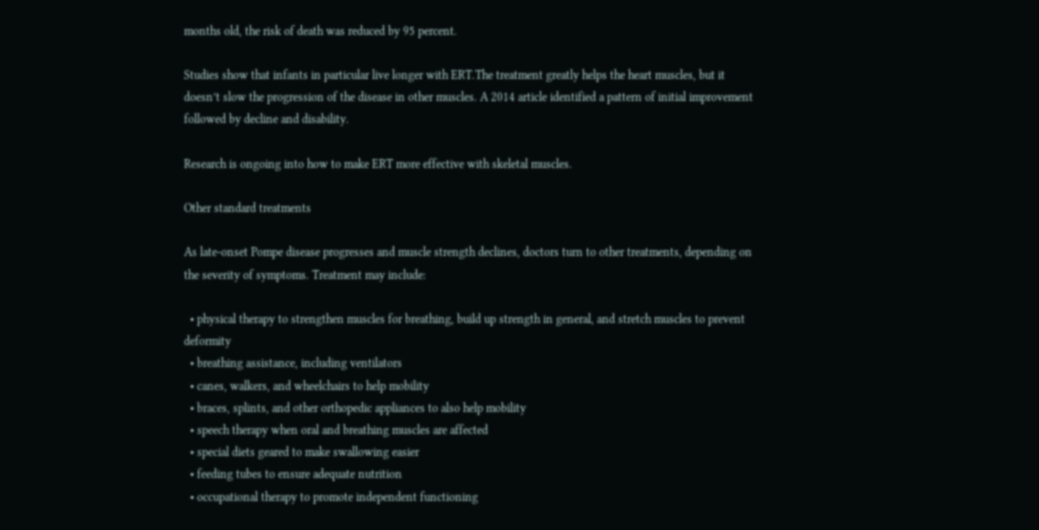months old, the risk of death was reduced by 95 percent.

Studies show that infants in particular live longer with ERT.The treatment greatly helps the heart muscles, but it doesn’t slow the progression of the disease in other muscles. A 2014 article identified a pattern of initial improvement followed by decline and disability.

Research is ongoing into how to make ERT more effective with skeletal muscles.

Other standard treatments

As late-onset Pompe disease progresses and muscle strength declines, doctors turn to other treatments, depending on the severity of symptoms. Treatment may include:

  • physical therapy to strengthen muscles for breathing, build up strength in general, and stretch muscles to prevent deformity
  • breathing assistance, including ventilators
  • canes, walkers, and wheelchairs to help mobility
  • braces, splints, and other orthopedic appliances to also help mobility
  • speech therapy when oral and breathing muscles are affected
  • special diets geared to make swallowing easier
  • feeding tubes to ensure adequate nutrition
  • occupational therapy to promote independent functioning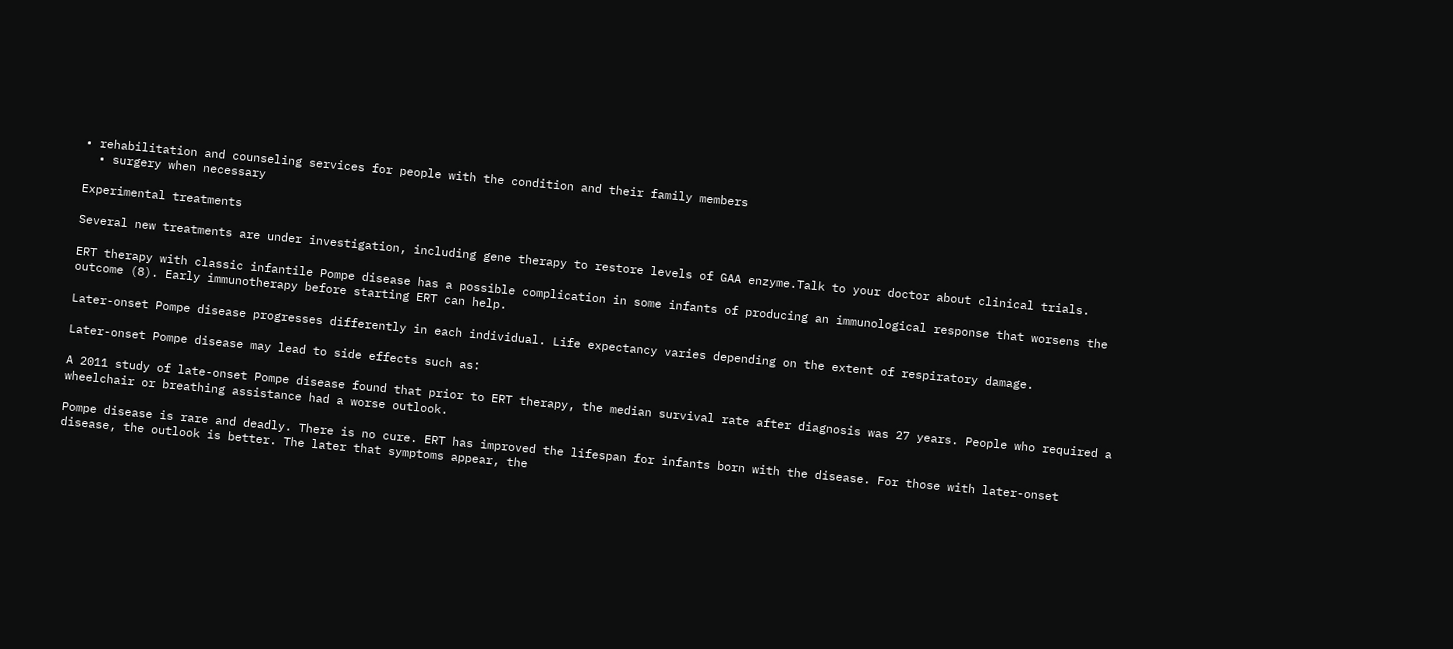• rehabilitation and counseling services for people with the condition and their family members
  • surgery when necessary

Experimental treatments

Several new treatments are under investigation, including gene therapy to restore levels of GAA enzyme.Talk to your doctor about clinical trials.

ERT therapy with classic infantile Pompe disease has a possible complication in some infants of producing an immunological response that worsens the outcome (8). Early immunotherapy before starting ERT can help.

Later-onset Pompe disease progresses differently in each individual. Life expectancy varies depending on the extent of respiratory damage.

Later-onset Pompe disease may lead to side effects such as:

A 2011 study of late-onset Pompe disease found that prior to ERT therapy, the median survival rate after diagnosis was 27 years. People who required a wheelchair or breathing assistance had a worse outlook.

Pompe disease is rare and deadly. There is no cure. ERT has improved the lifespan for infants born with the disease. For those with later-onset disease, the outlook is better. The later that symptoms appear, the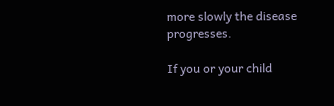more slowly the disease progresses.

If you or your child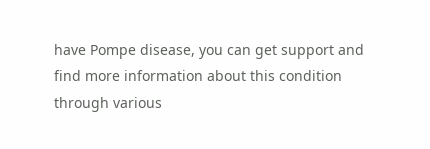have Pompe disease, you can get support and find more information about this condition through various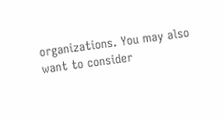organizations. You may also want to consider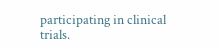participating in clinical trials.